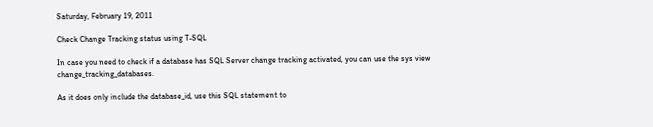Saturday, February 19, 2011

Check Change Tracking status using T-SQL

In case you need to check if a database has SQL Server change tracking activated, you can use the sys view change_tracking_databases.

As it does only include the database_id, use this SQL statement to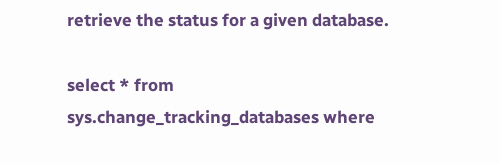retrieve the status for a given database.

select * from sys.change_tracking_databases where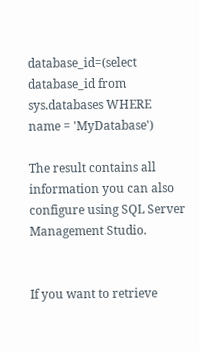database_id=(select database_id from sys.databases WHERE name = 'MyDatabase')

The result contains all information you can also configure using SQL Server Management Studio.


If you want to retrieve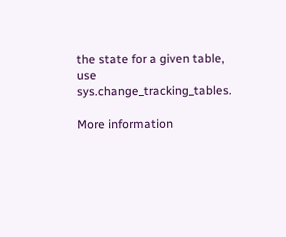the state for a given table, use sys.change_tracking_tables.

More information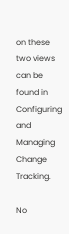on these two views can be found in Configuring and Managing Change Tracking.

No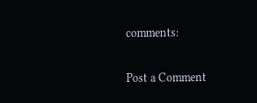comments:

Post a Comment